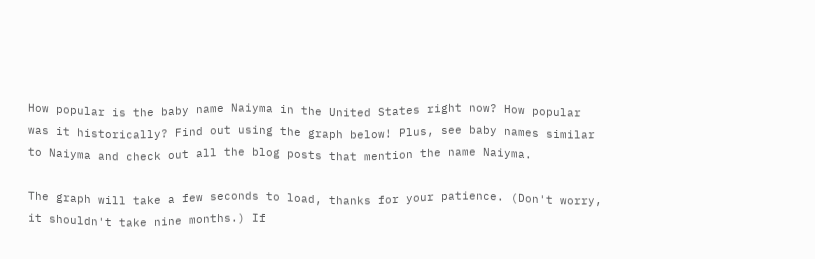How popular is the baby name Naiyma in the United States right now? How popular was it historically? Find out using the graph below! Plus, see baby names similar to Naiyma and check out all the blog posts that mention the name Naiyma.

The graph will take a few seconds to load, thanks for your patience. (Don't worry, it shouldn't take nine months.) If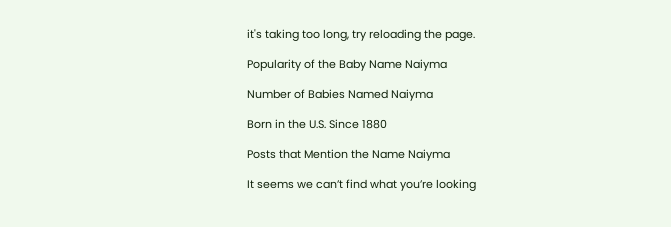it's taking too long, try reloading the page.

Popularity of the Baby Name Naiyma

Number of Babies Named Naiyma

Born in the U.S. Since 1880

Posts that Mention the Name Naiyma

It seems we can’t find what you’re looking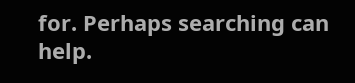for. Perhaps searching can help.